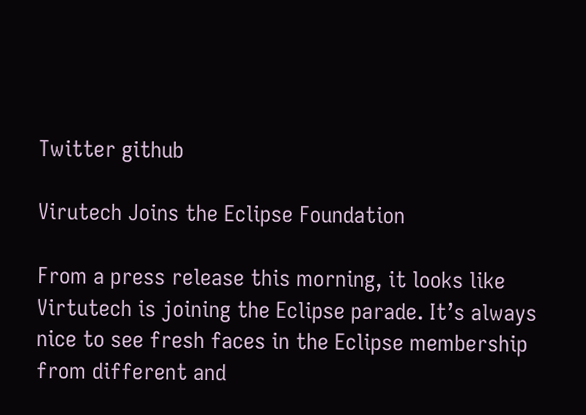Twitter github

Virutech Joins the Eclipse Foundation

From a press release this morning, it looks like Virtutech is joining the Eclipse parade. It’s always nice to see fresh faces in the Eclipse membership from different and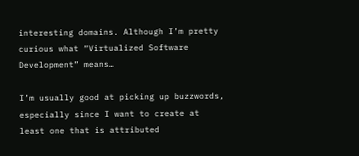interesting domains. Although I’m pretty curious what “Virtualized Software Development” means…

I’m usually good at picking up buzzwords, especially since I want to create at least one that is attributed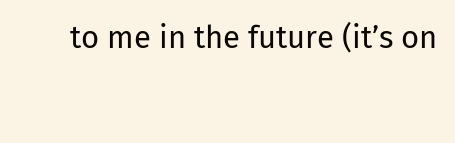to me in the future (it’s on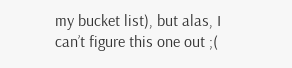my bucket list), but alas, I can’t figure this one out ;(